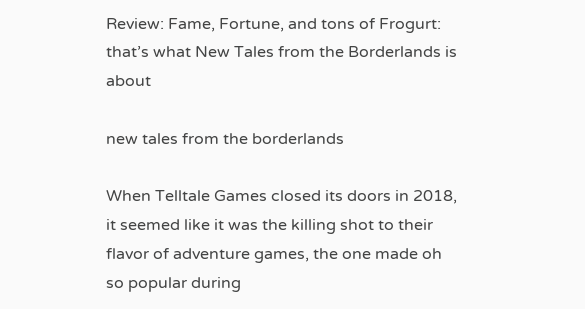Review: Fame, Fortune, and tons of Frogurt: that’s what New Tales from the Borderlands is about

new tales from the borderlands

When Telltale Games closed its doors in 2018, it seemed like it was the killing shot to their flavor of adventure games, the one made oh so popular during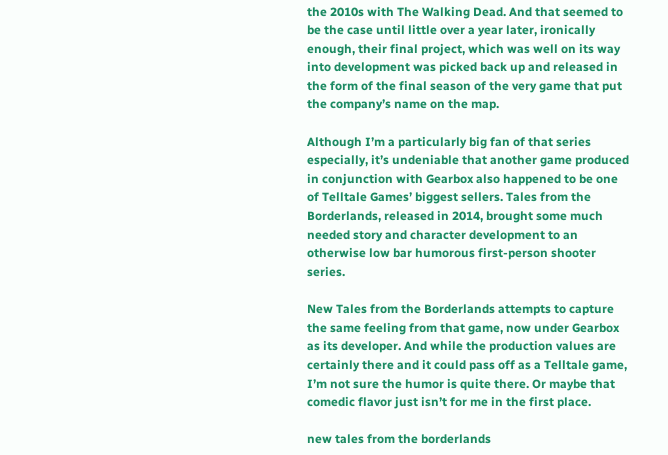the 2010s with The Walking Dead. And that seemed to be the case until little over a year later, ironically enough, their final project, which was well on its way into development was picked back up and released in the form of the final season of the very game that put the company’s name on the map.

Although I’m a particularly big fan of that series especially, it’s undeniable that another game produced in conjunction with Gearbox also happened to be one of Telltale Games’ biggest sellers. Tales from the Borderlands, released in 2014, brought some much needed story and character development to an otherwise low bar humorous first-person shooter series.

New Tales from the Borderlands attempts to capture the same feeling from that game, now under Gearbox as its developer. And while the production values are certainly there and it could pass off as a Telltale game, I’m not sure the humor is quite there. Or maybe that comedic flavor just isn’t for me in the first place.

new tales from the borderlands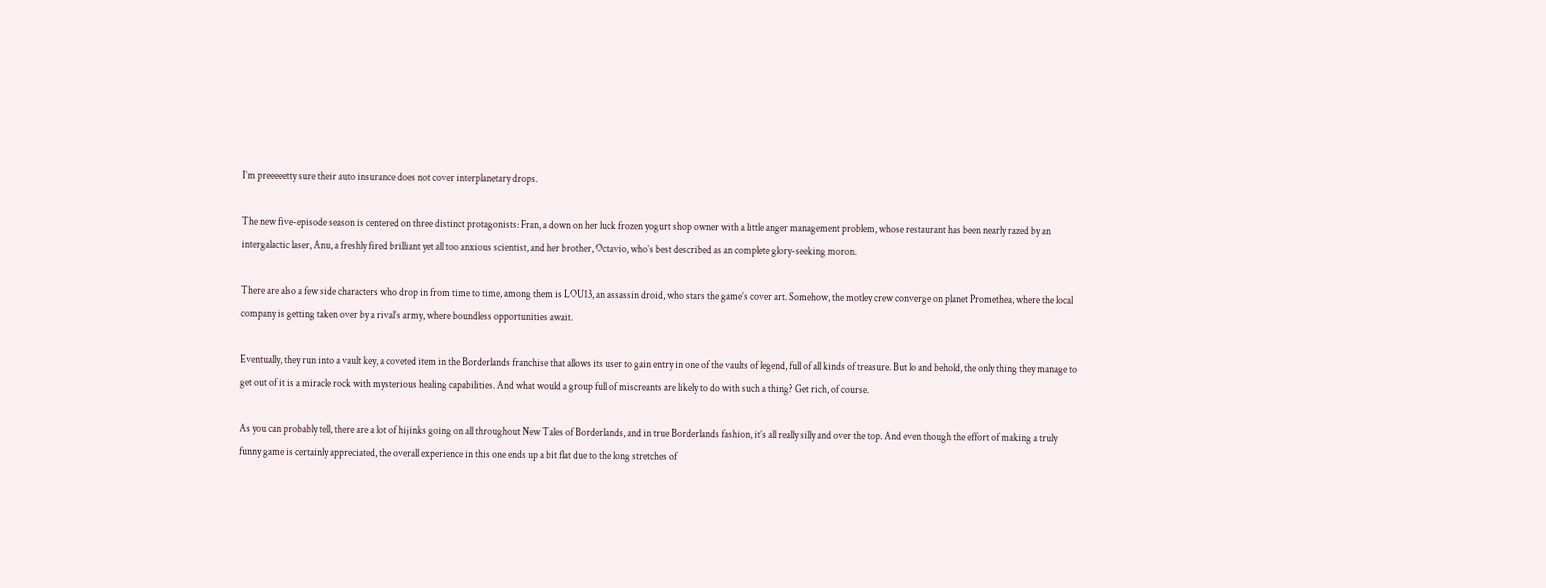I’m preeeeetty sure their auto insurance does not cover interplanetary drops.

The new five-episode season is centered on three distinct protagonists: Fran, a down on her luck frozen yogurt shop owner with a little anger management problem, whose restaurant has been nearly razed by an intergalactic laser, Anu, a freshly fired brilliant yet all too anxious scientist, and her brother, Octavio, who’s best described as an complete glory-seeking moron.

There are also a few side characters who drop in from time to time, among them is LOU13, an assassin droid, who stars the game’s cover art. Somehow, the motley crew converge on planet Promethea, where the local company is getting taken over by a rival’s army, where boundless opportunities await.

Eventually, they run into a vault key, a coveted item in the Borderlands franchise that allows its user to gain entry in one of the vaults of legend, full of all kinds of treasure. But lo and behold, the only thing they manage to get out of it is a miracle rock with mysterious healing capabilities. And what would a group full of miscreants are likely to do with such a thing? Get rich, of course.

As you can probably tell, there are a lot of hijinks going on all throughout New Tales of Borderlands, and in true Borderlands fashion, it’s all really silly and over the top. And even though the effort of making a truly funny game is certainly appreciated, the overall experience in this one ends up a bit flat due to the long stretches of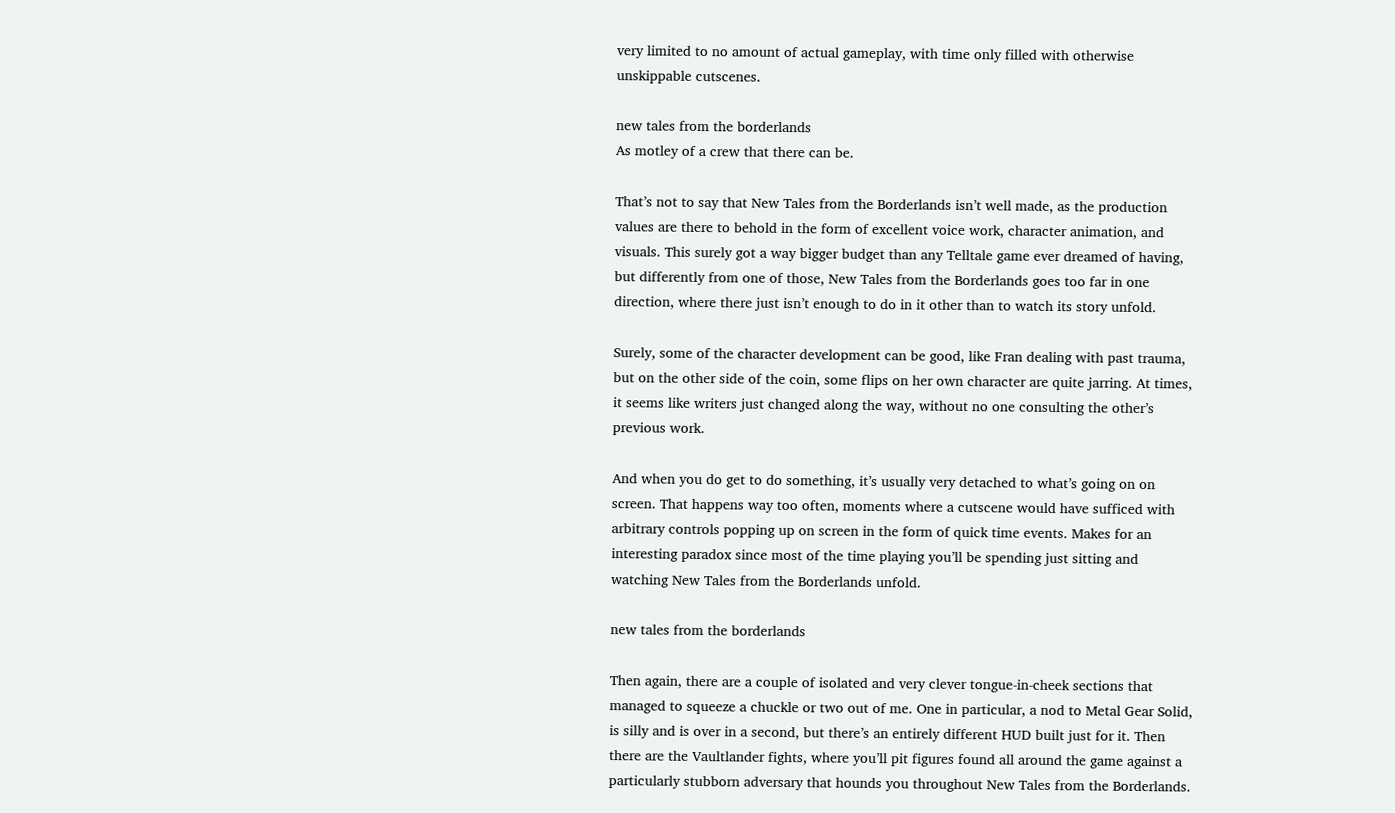very limited to no amount of actual gameplay, with time only filled with otherwise unskippable cutscenes.

new tales from the borderlands
As motley of a crew that there can be.

That’s not to say that New Tales from the Borderlands isn’t well made, as the production values are there to behold in the form of excellent voice work, character animation, and visuals. This surely got a way bigger budget than any Telltale game ever dreamed of having, but differently from one of those, New Tales from the Borderlands goes too far in one direction, where there just isn’t enough to do in it other than to watch its story unfold.

Surely, some of the character development can be good, like Fran dealing with past trauma, but on the other side of the coin, some flips on her own character are quite jarring. At times, it seems like writers just changed along the way, without no one consulting the other’s previous work.

And when you do get to do something, it’s usually very detached to what’s going on on screen. That happens way too often, moments where a cutscene would have sufficed with arbitrary controls popping up on screen in the form of quick time events. Makes for an interesting paradox since most of the time playing you’ll be spending just sitting and watching New Tales from the Borderlands unfold.

new tales from the borderlands

Then again, there are a couple of isolated and very clever tongue-in-cheek sections that managed to squeeze a chuckle or two out of me. One in particular, a nod to Metal Gear Solid, is silly and is over in a second, but there’s an entirely different HUD built just for it. Then there are the Vaultlander fights, where you’ll pit figures found all around the game against a particularly stubborn adversary that hounds you throughout New Tales from the Borderlands.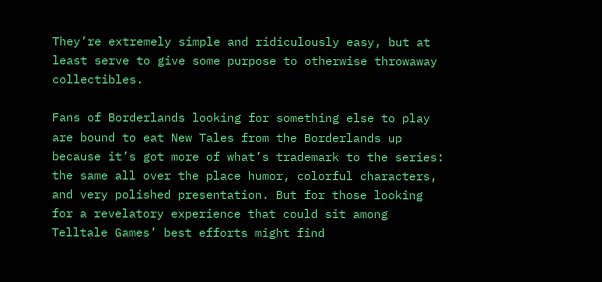They’re extremely simple and ridiculously easy, but at least serve to give some purpose to otherwise throwaway collectibles.

Fans of Borderlands looking for something else to play are bound to eat New Tales from the Borderlands up because it’s got more of what’s trademark to the series: the same all over the place humor, colorful characters, and very polished presentation. But for those looking for a revelatory experience that could sit among Telltale Games’ best efforts might find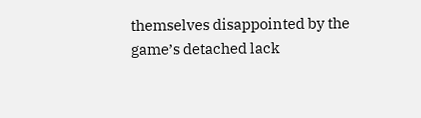themselves disappointed by the game’s detached lack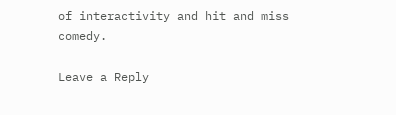of interactivity and hit and miss comedy.

Leave a Reply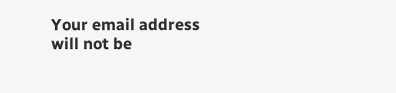Your email address will not be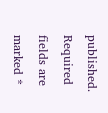published. Required fields are marked *